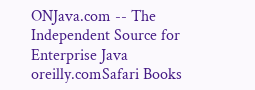ONJava.com -- The Independent Source for Enterprise Java
oreilly.comSafari Books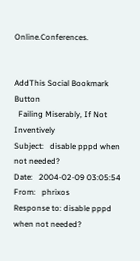Online.Conferences.


AddThis Social Bookmark Button
  Failing Miserably, If Not Inventively
Subject:   disable pppd when not needed?
Date:   2004-02-09 03:05:54
From:   phrixos
Response to: disable pppd when not needed?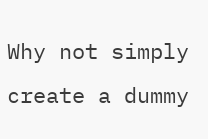Why not simply create a dummy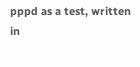pppd as a test, written in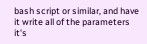bash script or similar, and have it write all of the parameters it's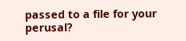passed to a file for your perusal?